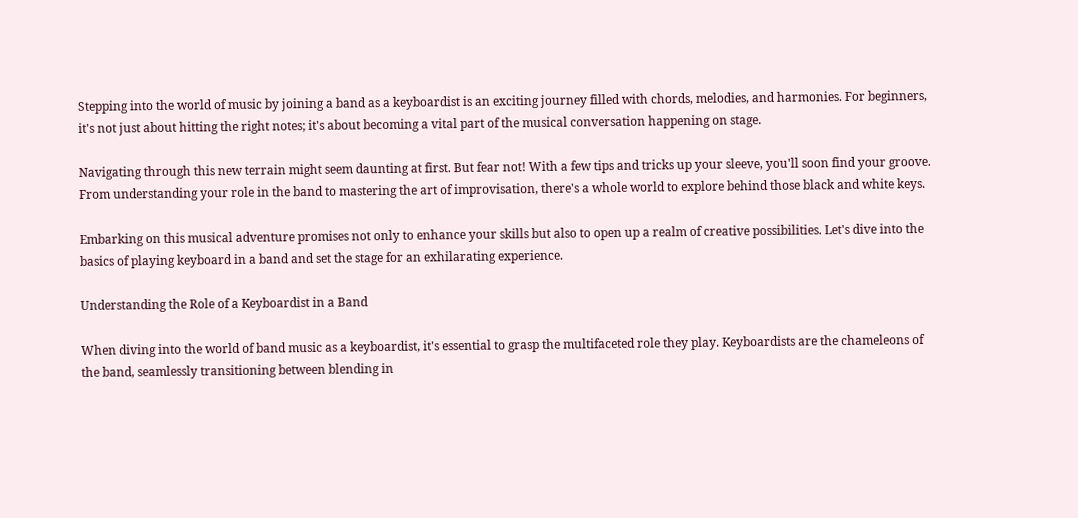Stepping into the world of music by joining a band as a keyboardist is an exciting journey filled with chords, melodies, and harmonies. For beginners, it's not just about hitting the right notes; it's about becoming a vital part of the musical conversation happening on stage.

Navigating through this new terrain might seem daunting at first. But fear not! With a few tips and tricks up your sleeve, you'll soon find your groove. From understanding your role in the band to mastering the art of improvisation, there's a whole world to explore behind those black and white keys.

Embarking on this musical adventure promises not only to enhance your skills but also to open up a realm of creative possibilities. Let's dive into the basics of playing keyboard in a band and set the stage for an exhilarating experience.

Understanding the Role of a Keyboardist in a Band

When diving into the world of band music as a keyboardist, it's essential to grasp the multifaceted role they play. Keyboardists are the chameleons of the band, seamlessly transitioning between blending in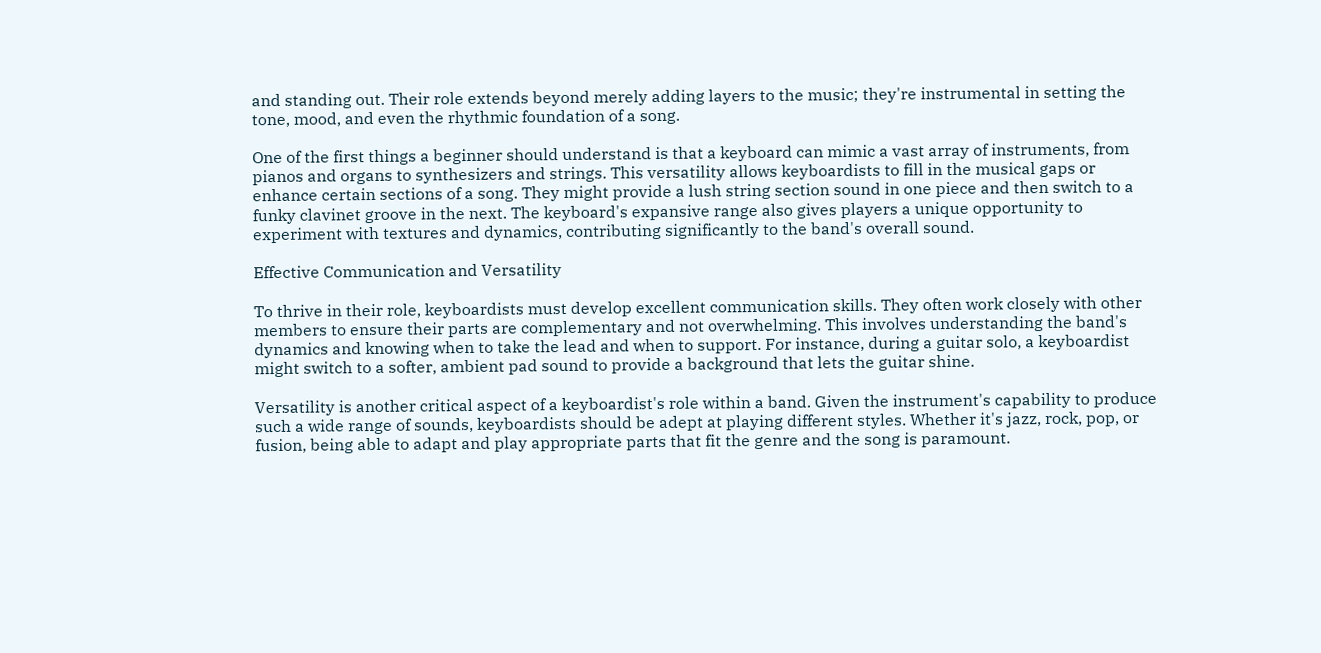and standing out. Their role extends beyond merely adding layers to the music; they're instrumental in setting the tone, mood, and even the rhythmic foundation of a song.

One of the first things a beginner should understand is that a keyboard can mimic a vast array of instruments, from pianos and organs to synthesizers and strings. This versatility allows keyboardists to fill in the musical gaps or enhance certain sections of a song. They might provide a lush string section sound in one piece and then switch to a funky clavinet groove in the next. The keyboard's expansive range also gives players a unique opportunity to experiment with textures and dynamics, contributing significantly to the band's overall sound.

Effective Communication and Versatility

To thrive in their role, keyboardists must develop excellent communication skills. They often work closely with other members to ensure their parts are complementary and not overwhelming. This involves understanding the band's dynamics and knowing when to take the lead and when to support. For instance, during a guitar solo, a keyboardist might switch to a softer, ambient pad sound to provide a background that lets the guitar shine.

Versatility is another critical aspect of a keyboardist's role within a band. Given the instrument's capability to produce such a wide range of sounds, keyboardists should be adept at playing different styles. Whether it's jazz, rock, pop, or fusion, being able to adapt and play appropriate parts that fit the genre and the song is paramount.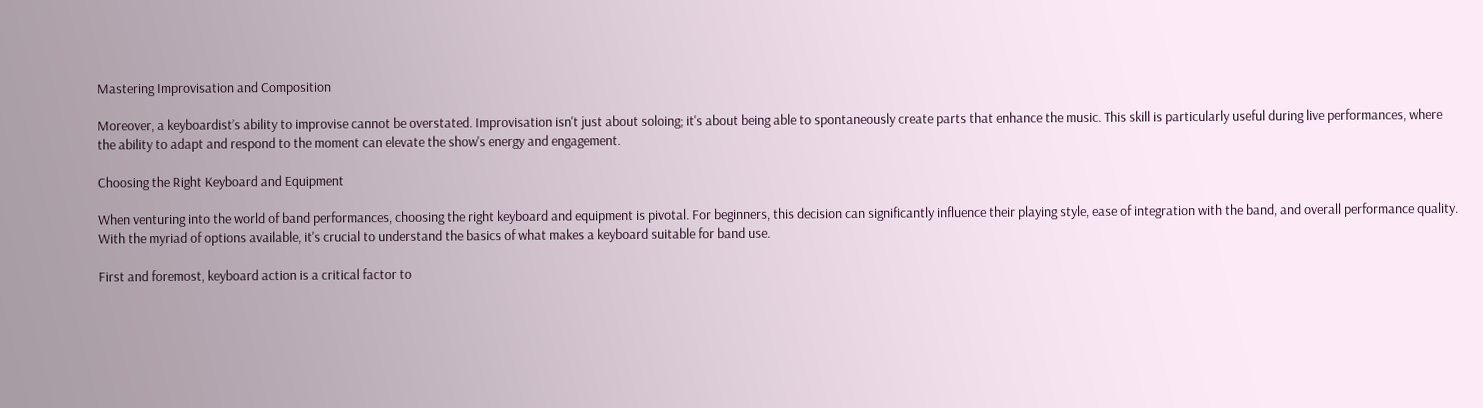Mastering Improvisation and Composition

Moreover, a keyboardist’s ability to improvise cannot be overstated. Improvisation isn't just about soloing; it's about being able to spontaneously create parts that enhance the music. This skill is particularly useful during live performances, where the ability to adapt and respond to the moment can elevate the show's energy and engagement.

Choosing the Right Keyboard and Equipment

When venturing into the world of band performances, choosing the right keyboard and equipment is pivotal. For beginners, this decision can significantly influence their playing style, ease of integration with the band, and overall performance quality. With the myriad of options available, it's crucial to understand the basics of what makes a keyboard suitable for band use.

First and foremost, keyboard action is a critical factor to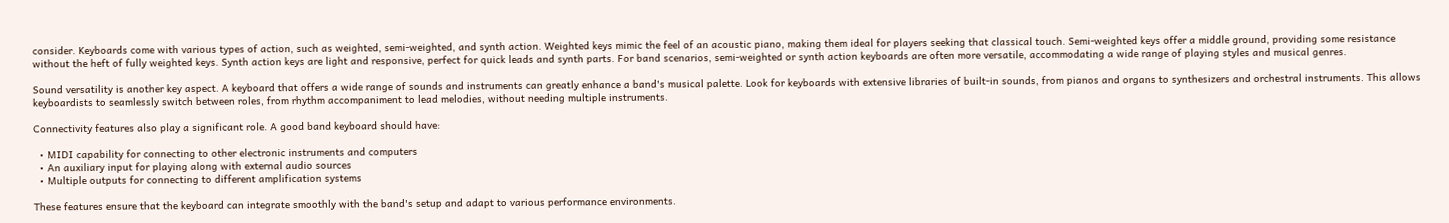consider. Keyboards come with various types of action, such as weighted, semi-weighted, and synth action. Weighted keys mimic the feel of an acoustic piano, making them ideal for players seeking that classical touch. Semi-weighted keys offer a middle ground, providing some resistance without the heft of fully weighted keys. Synth action keys are light and responsive, perfect for quick leads and synth parts. For band scenarios, semi-weighted or synth action keyboards are often more versatile, accommodating a wide range of playing styles and musical genres.

Sound versatility is another key aspect. A keyboard that offers a wide range of sounds and instruments can greatly enhance a band's musical palette. Look for keyboards with extensive libraries of built-in sounds, from pianos and organs to synthesizers and orchestral instruments. This allows keyboardists to seamlessly switch between roles, from rhythm accompaniment to lead melodies, without needing multiple instruments.

Connectivity features also play a significant role. A good band keyboard should have:

  • MIDI capability for connecting to other electronic instruments and computers
  • An auxiliary input for playing along with external audio sources
  • Multiple outputs for connecting to different amplification systems

These features ensure that the keyboard can integrate smoothly with the band's setup and adapt to various performance environments.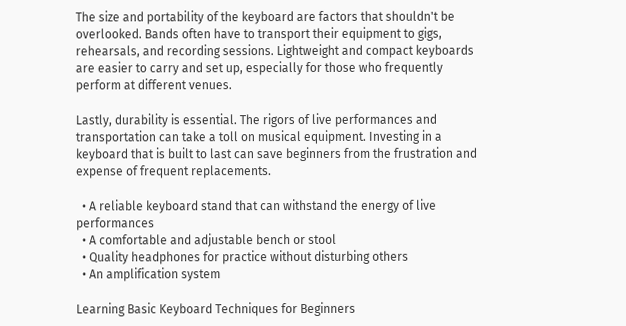The size and portability of the keyboard are factors that shouldn't be overlooked. Bands often have to transport their equipment to gigs, rehearsals, and recording sessions. Lightweight and compact keyboards are easier to carry and set up, especially for those who frequently perform at different venues.

Lastly, durability is essential. The rigors of live performances and transportation can take a toll on musical equipment. Investing in a keyboard that is built to last can save beginners from the frustration and expense of frequent replacements.

  • A reliable keyboard stand that can withstand the energy of live performances
  • A comfortable and adjustable bench or stool
  • Quality headphones for practice without disturbing others
  • An amplification system

Learning Basic Keyboard Techniques for Beginners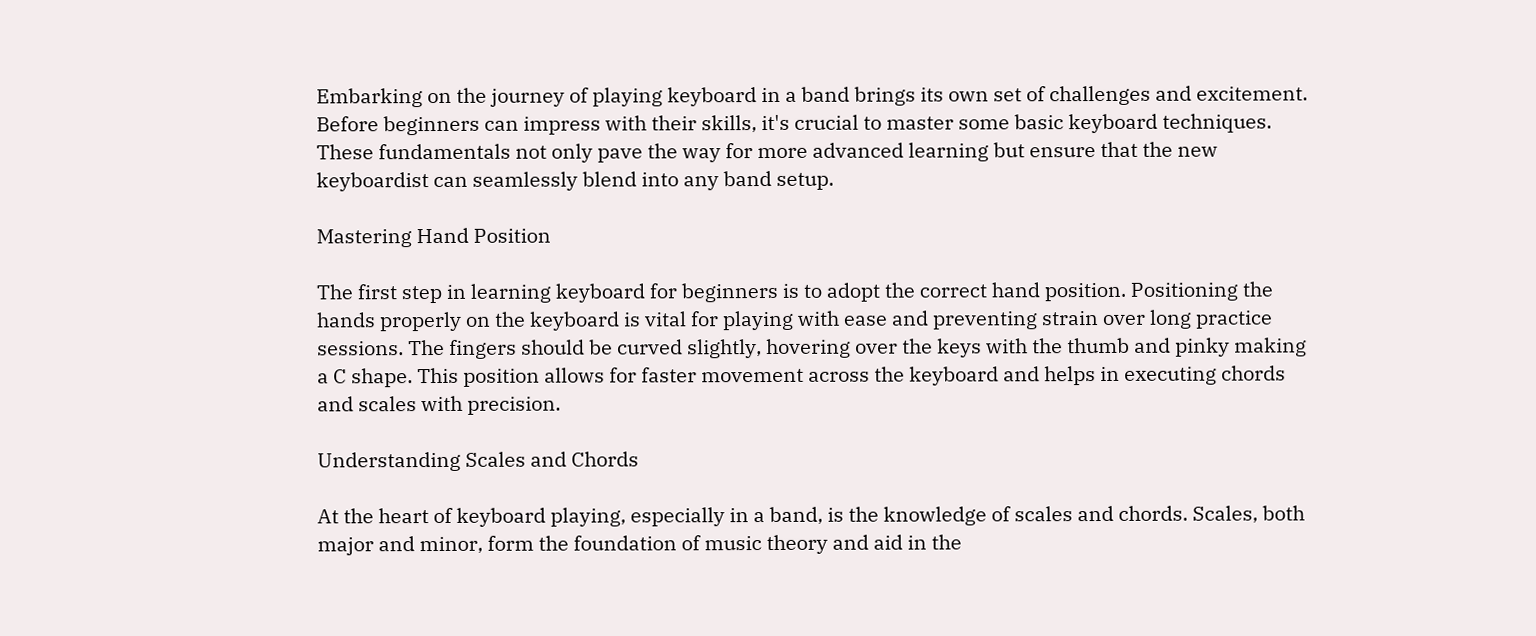Embarking on the journey of playing keyboard in a band brings its own set of challenges and excitement. Before beginners can impress with their skills, it's crucial to master some basic keyboard techniques. These fundamentals not only pave the way for more advanced learning but ensure that the new keyboardist can seamlessly blend into any band setup.

Mastering Hand Position

The first step in learning keyboard for beginners is to adopt the correct hand position. Positioning the hands properly on the keyboard is vital for playing with ease and preventing strain over long practice sessions. The fingers should be curved slightly, hovering over the keys with the thumb and pinky making a C shape. This position allows for faster movement across the keyboard and helps in executing chords and scales with precision.

Understanding Scales and Chords

At the heart of keyboard playing, especially in a band, is the knowledge of scales and chords. Scales, both major and minor, form the foundation of music theory and aid in the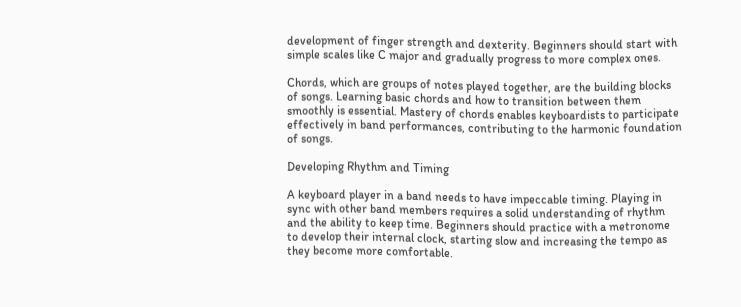development of finger strength and dexterity. Beginners should start with simple scales like C major and gradually progress to more complex ones.

Chords, which are groups of notes played together, are the building blocks of songs. Learning basic chords and how to transition between them smoothly is essential. Mastery of chords enables keyboardists to participate effectively in band performances, contributing to the harmonic foundation of songs.

Developing Rhythm and Timing

A keyboard player in a band needs to have impeccable timing. Playing in sync with other band members requires a solid understanding of rhythm and the ability to keep time. Beginners should practice with a metronome to develop their internal clock, starting slow and increasing the tempo as they become more comfortable.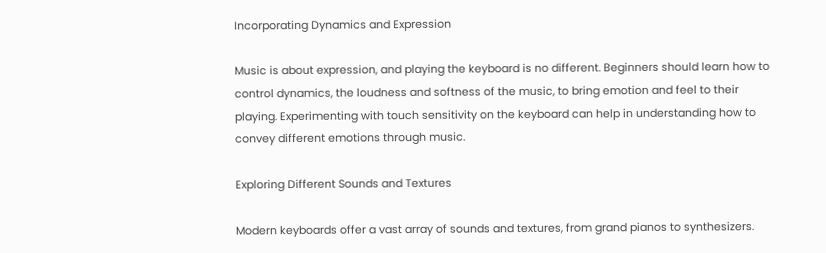Incorporating Dynamics and Expression

Music is about expression, and playing the keyboard is no different. Beginners should learn how to control dynamics, the loudness and softness of the music, to bring emotion and feel to their playing. Experimenting with touch sensitivity on the keyboard can help in understanding how to convey different emotions through music.

Exploring Different Sounds and Textures

Modern keyboards offer a vast array of sounds and textures, from grand pianos to synthesizers.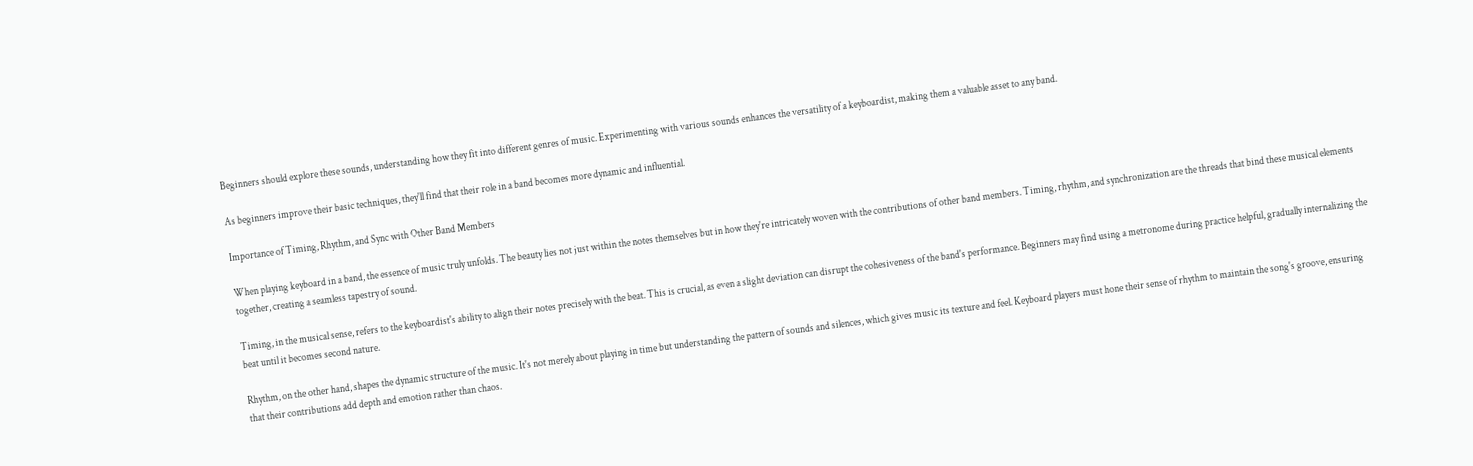Beginners should explore these sounds, understanding how they fit into different genres of music. Experimenting with various sounds enhances the versatility of a keyboardist, making them a valuable asset to any band.

As beginners improve their basic techniques, they'll find that their role in a band becomes more dynamic and influential.

Importance of Timing, Rhythm, and Sync with Other Band Members

When playing keyboard in a band, the essence of music truly unfolds. The beauty lies not just within the notes themselves but in how they're intricately woven with the contributions of other band members. Timing, rhythm, and synchronization are the threads that bind these musical elements together, creating a seamless tapestry of sound.

Timing, in the musical sense, refers to the keyboardist's ability to align their notes precisely with the beat. This is crucial, as even a slight deviation can disrupt the cohesiveness of the band's performance. Beginners may find using a metronome during practice helpful, gradually internalizing the beat until it becomes second nature.

Rhythm, on the other hand, shapes the dynamic structure of the music. It's not merely about playing in time but understanding the pattern of sounds and silences, which gives music its texture and feel. Keyboard players must hone their sense of rhythm to maintain the song's groove, ensuring that their contributions add depth and emotion rather than chaos.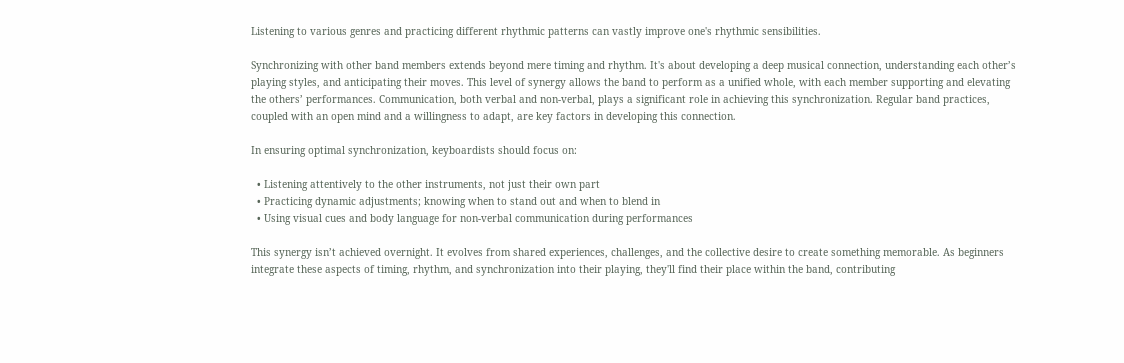Listening to various genres and practicing different rhythmic patterns can vastly improve one's rhythmic sensibilities.

Synchronizing with other band members extends beyond mere timing and rhythm. It's about developing a deep musical connection, understanding each other’s playing styles, and anticipating their moves. This level of synergy allows the band to perform as a unified whole, with each member supporting and elevating the others’ performances. Communication, both verbal and non-verbal, plays a significant role in achieving this synchronization. Regular band practices, coupled with an open mind and a willingness to adapt, are key factors in developing this connection.

In ensuring optimal synchronization, keyboardists should focus on:

  • Listening attentively to the other instruments, not just their own part
  • Practicing dynamic adjustments; knowing when to stand out and when to blend in
  • Using visual cues and body language for non-verbal communication during performances

This synergy isn’t achieved overnight. It evolves from shared experiences, challenges, and the collective desire to create something memorable. As beginners integrate these aspects of timing, rhythm, and synchronization into their playing, they'll find their place within the band, contributing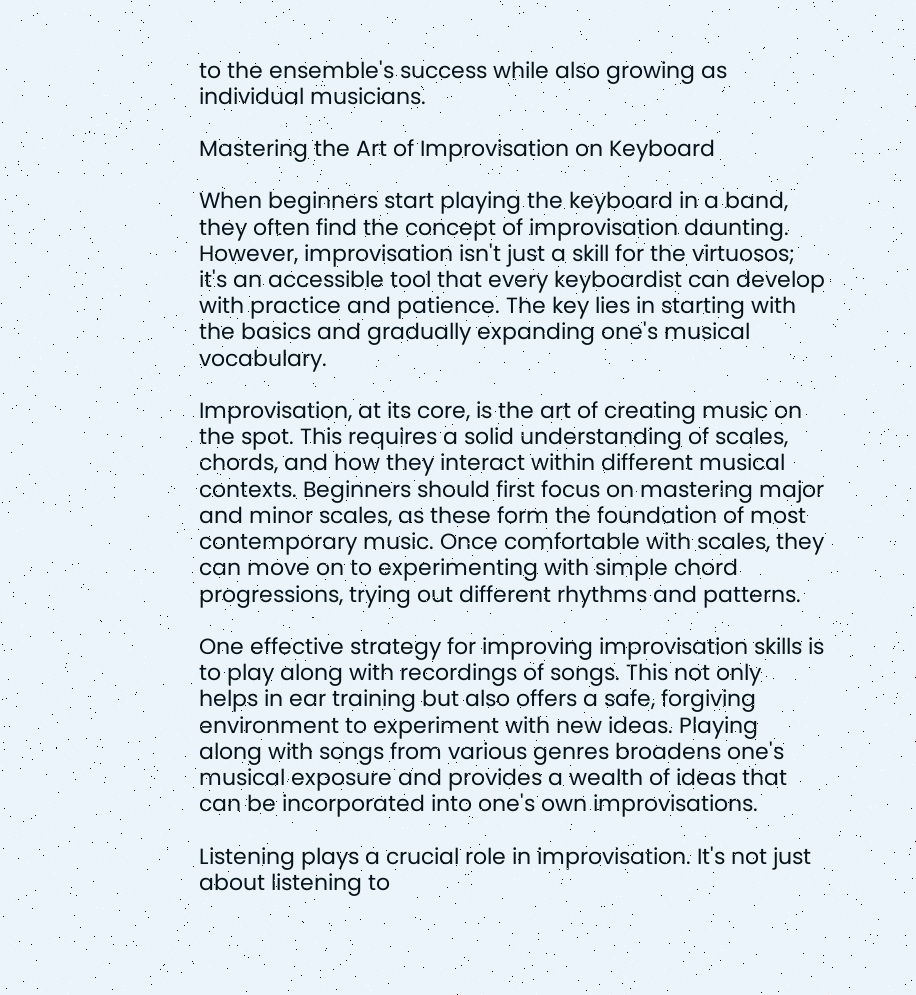to the ensemble's success while also growing as individual musicians.

Mastering the Art of Improvisation on Keyboard

When beginners start playing the keyboard in a band, they often find the concept of improvisation daunting. However, improvisation isn't just a skill for the virtuosos; it's an accessible tool that every keyboardist can develop with practice and patience. The key lies in starting with the basics and gradually expanding one's musical vocabulary.

Improvisation, at its core, is the art of creating music on the spot. This requires a solid understanding of scales, chords, and how they interact within different musical contexts. Beginners should first focus on mastering major and minor scales, as these form the foundation of most contemporary music. Once comfortable with scales, they can move on to experimenting with simple chord progressions, trying out different rhythms and patterns.

One effective strategy for improving improvisation skills is to play along with recordings of songs. This not only helps in ear training but also offers a safe, forgiving environment to experiment with new ideas. Playing along with songs from various genres broadens one's musical exposure and provides a wealth of ideas that can be incorporated into one's own improvisations.

Listening plays a crucial role in improvisation. It's not just about listening to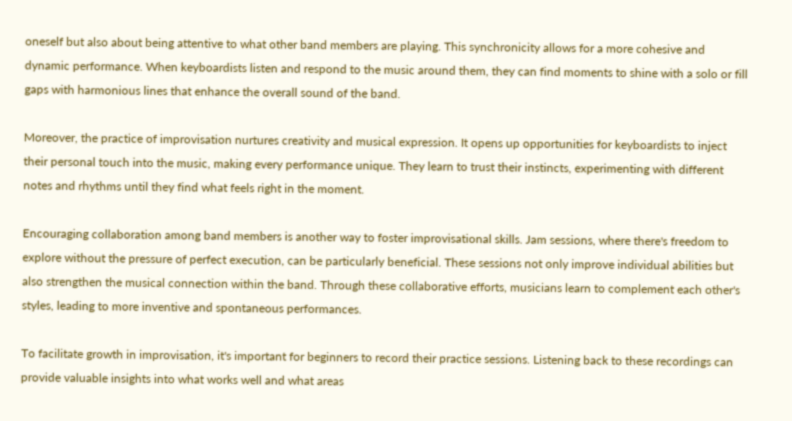oneself but also about being attentive to what other band members are playing. This synchronicity allows for a more cohesive and dynamic performance. When keyboardists listen and respond to the music around them, they can find moments to shine with a solo or fill gaps with harmonious lines that enhance the overall sound of the band.

Moreover, the practice of improvisation nurtures creativity and musical expression. It opens up opportunities for keyboardists to inject their personal touch into the music, making every performance unique. They learn to trust their instincts, experimenting with different notes and rhythms until they find what feels right in the moment.

Encouraging collaboration among band members is another way to foster improvisational skills. Jam sessions, where there's freedom to explore without the pressure of perfect execution, can be particularly beneficial. These sessions not only improve individual abilities but also strengthen the musical connection within the band. Through these collaborative efforts, musicians learn to complement each other's styles, leading to more inventive and spontaneous performances.

To facilitate growth in improvisation, it's important for beginners to record their practice sessions. Listening back to these recordings can provide valuable insights into what works well and what areas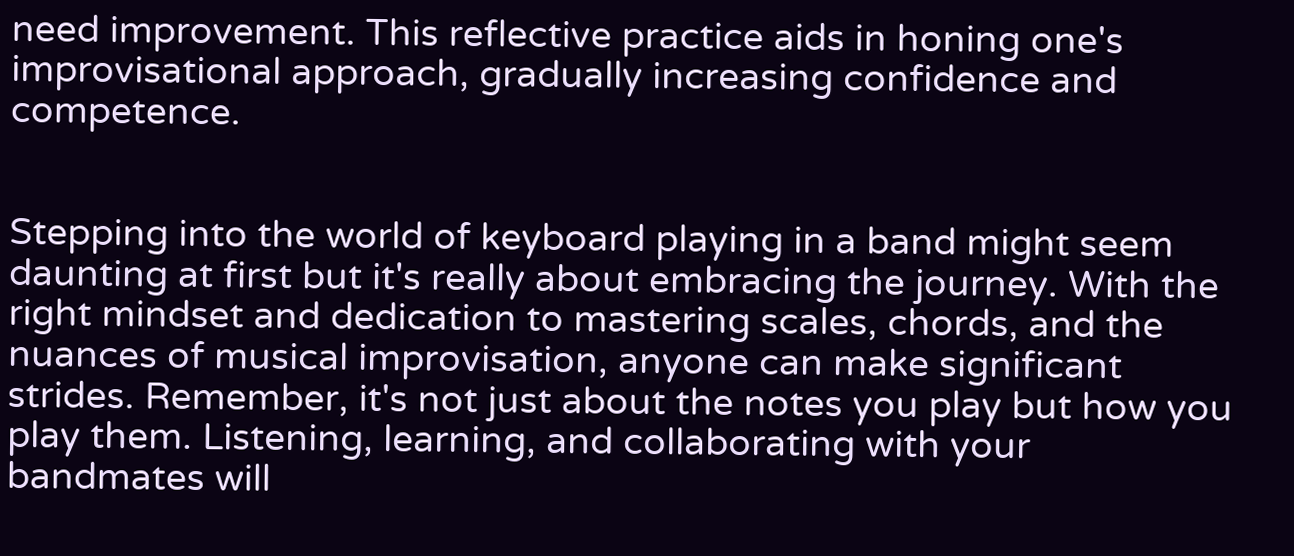need improvement. This reflective practice aids in honing one's improvisational approach, gradually increasing confidence and competence.


Stepping into the world of keyboard playing in a band might seem daunting at first but it's really about embracing the journey. With the right mindset and dedication to mastering scales, chords, and the nuances of musical improvisation, anyone can make significant strides. Remember, it's not just about the notes you play but how you play them. Listening, learning, and collaborating with your bandmates will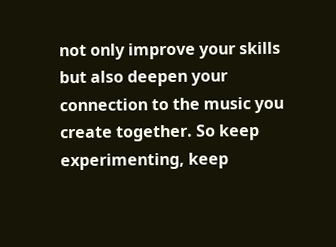not only improve your skills but also deepen your connection to the music you create together. So keep experimenting, keep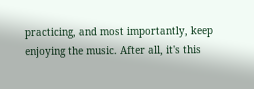practicing, and most importantly, keep enjoying the music. After all, it's this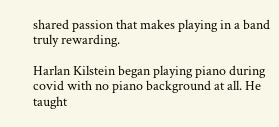shared passion that makes playing in a band truly rewarding.

Harlan Kilstein began playing piano during covid with no piano background at all. He taught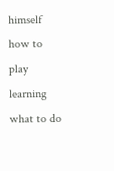himself how to play learning what to do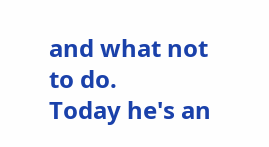and what not to do.
Today he's an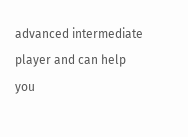advanced intermediate player and can help you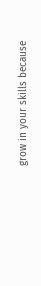grow in your skills because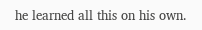he learned all this on his own.